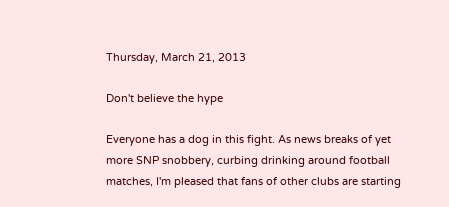Thursday, March 21, 2013

Don't believe the hype

Everyone has a dog in this fight. As news breaks of yet more SNP snobbery, curbing drinking around football matches, I'm pleased that fans of other clubs are starting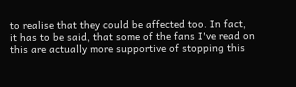to realise that they could be affected too. In fact, it has to be said, that some of the fans I've read on this are actually more supportive of stopping this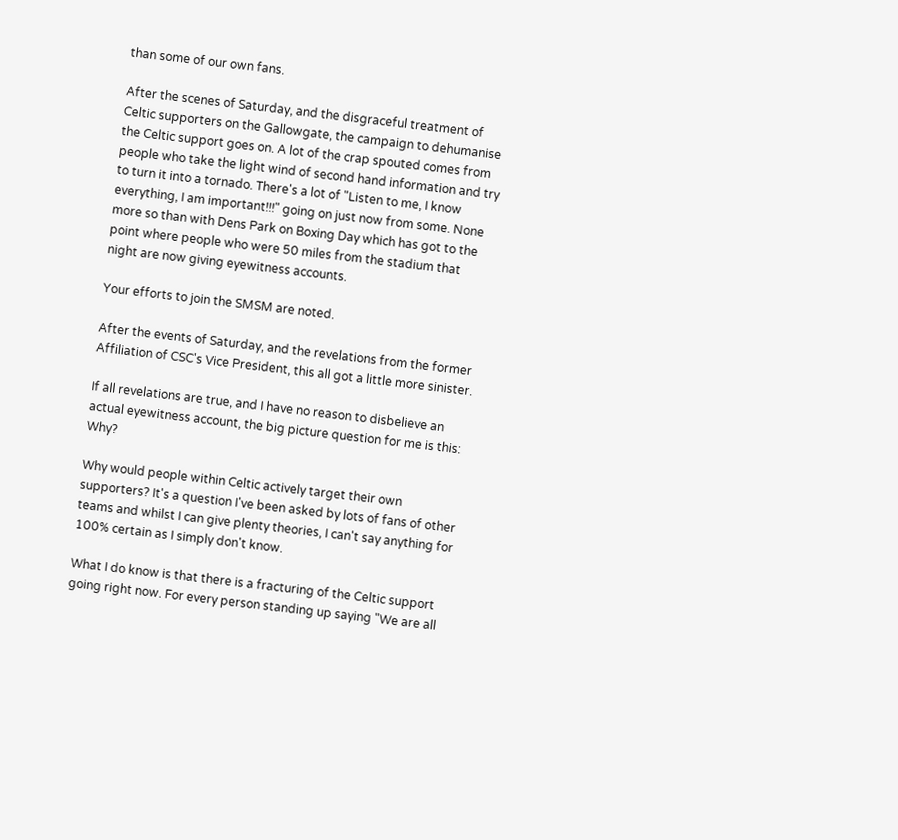than some of our own fans.

After the scenes of Saturday, and the disgraceful treatment of Celtic supporters on the Gallowgate, the campaign to dehumanise the Celtic support goes on. A lot of the crap spouted comes from people who take the light wind of second hand information and try to turn it into a tornado. There's a lot of "Listen to me, I know everything, I am important!!!" going on just now from some. None more so than with Dens Park on Boxing Day which has got to the point where people who were 50 miles from the stadium that night are now giving eyewitness accounts.

Your efforts to join the SMSM are noted.

After the events of Saturday, and the revelations from the former Affiliation of CSC's Vice President, this all got a little more sinister.

If all revelations are true, and I have no reason to disbelieve an actual eyewitness account, the big picture question for me is this: Why?

Why would people within Celtic actively target their own supporters? It's a question I've been asked by lots of fans of other teams and whilst I can give plenty theories, I can't say anything for 100% certain as I simply don't know.

What I do know is that there is a fracturing of the Celtic support going right now. For every person standing up saying "We are all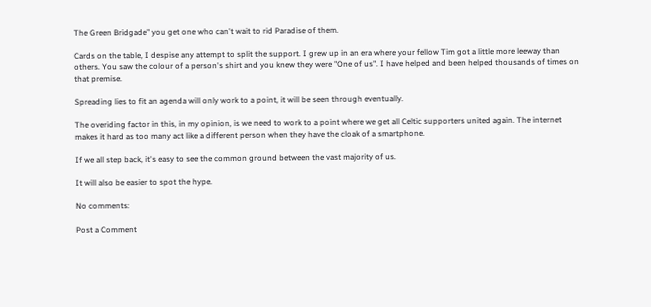The Green Bridgade" you get one who can't wait to rid Paradise of them.

Cards on the table, I despise any attempt to split the support. I grew up in an era where your fellow Tim got a little more leeway than others. You saw the colour of a person's shirt and you knew they were "One of us". I have helped and been helped thousands of times on that premise.

Spreading lies to fit an agenda will only work to a point, it will be seen through eventually.

The overiding factor in this, in my opinion, is we need to work to a point where we get all Celtic supporters united again. The internet makes it hard as too many act like a different person when they have the cloak of a smartphone.

If we all step back, it's easy to see the common ground between the vast majority of us.

It will also be easier to spot the hype.

No comments:

Post a Comment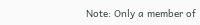Note: Only a member of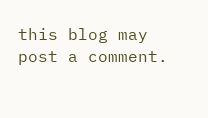this blog may post a comment.